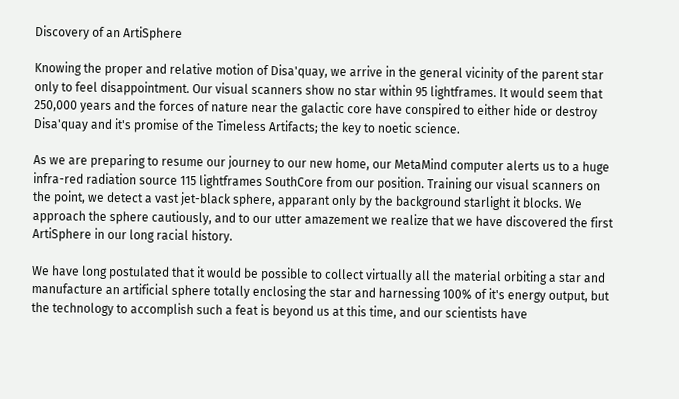Discovery of an ArtiSphere

Knowing the proper and relative motion of Disa'quay, we arrive in the general vicinity of the parent star only to feel disappointment. Our visual scanners show no star within 95 lightframes. It would seem that 250,000 years and the forces of nature near the galactic core have conspired to either hide or destroy Disa'quay and it's promise of the Timeless Artifacts; the key to noetic science.

As we are preparing to resume our journey to our new home, our MetaMind computer alerts us to a huge infra-red radiation source 115 lightframes SouthCore from our position. Training our visual scanners on the point, we detect a vast jet-black sphere, apparant only by the background starlight it blocks. We approach the sphere cautiously, and to our utter amazement we realize that we have discovered the first ArtiSphere in our long racial history.

We have long postulated that it would be possible to collect virtually all the material orbiting a star and manufacture an artificial sphere totally enclosing the star and harnessing 100% of it's energy output, but the technology to accomplish such a feat is beyond us at this time, and our scientists have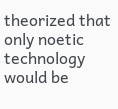theorized that only noetic technology would be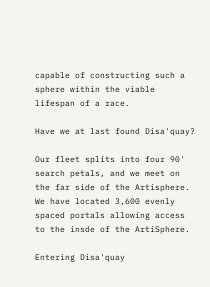capable of constructing such a sphere within the viable lifespan of a race.

Have we at last found Disa'quay?

Our fleet splits into four 90' search petals, and we meet on the far side of the Artisphere. We have located 3,600 evenly spaced portals allowing access to the insde of the ArtiSphere.

Entering Disa'quay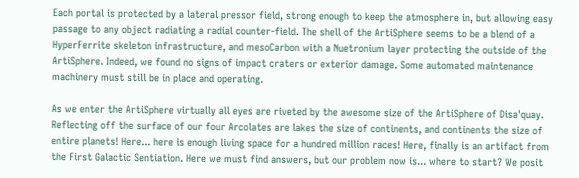Each portal is protected by a lateral pressor field, strong enough to keep the atmosphere in, but allowing easy passage to any object radiating a radial counter-field. The shell of the ArtiSphere seems to be a blend of a HyperFerrite skeleton infrastructure, and mesoCarbon with a Nuetronium layer protecting the outside of the ArtiSphere. Indeed, we found no signs of impact craters or exterior damage. Some automated maintenance machinery must still be in place and operating.

As we enter the ArtiSphere virtually all eyes are riveted by the awesome size of the ArtiSphere of Disa'quay. Reflecting off the surface of our four Arcolates are lakes the size of continents, and continents the size of entire planets! Here... here is enough living space for a hundred million races! Here, finally is an artifact from the First Galactic Sentiation. Here we must find answers, but our problem now is... where to start? We posit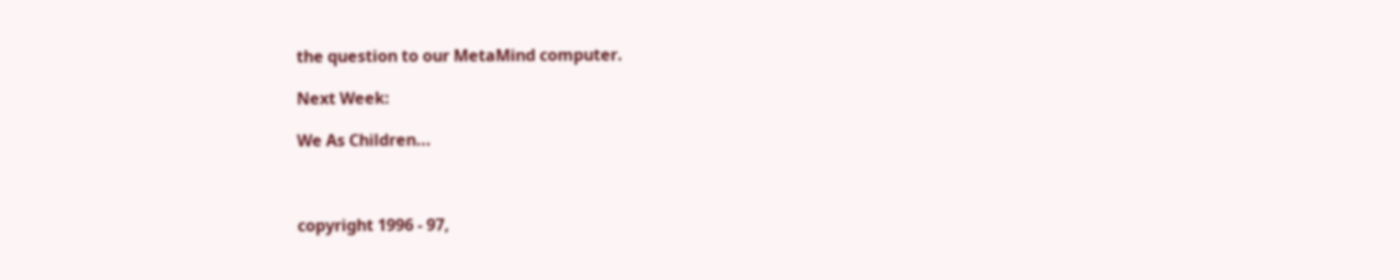the question to our MetaMind computer.

Next Week:

We As Children...



copyright 1996 - 97,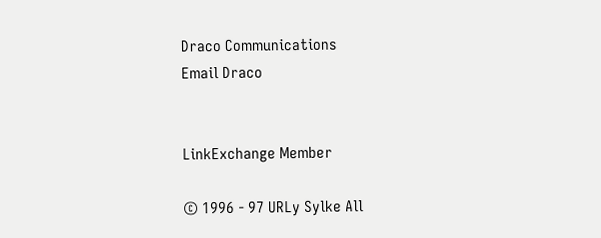Draco Communications
Email Draco


LinkExchange Member

© 1996 - 97 URLy Sylke All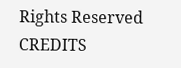Rights Reserved CREDITS